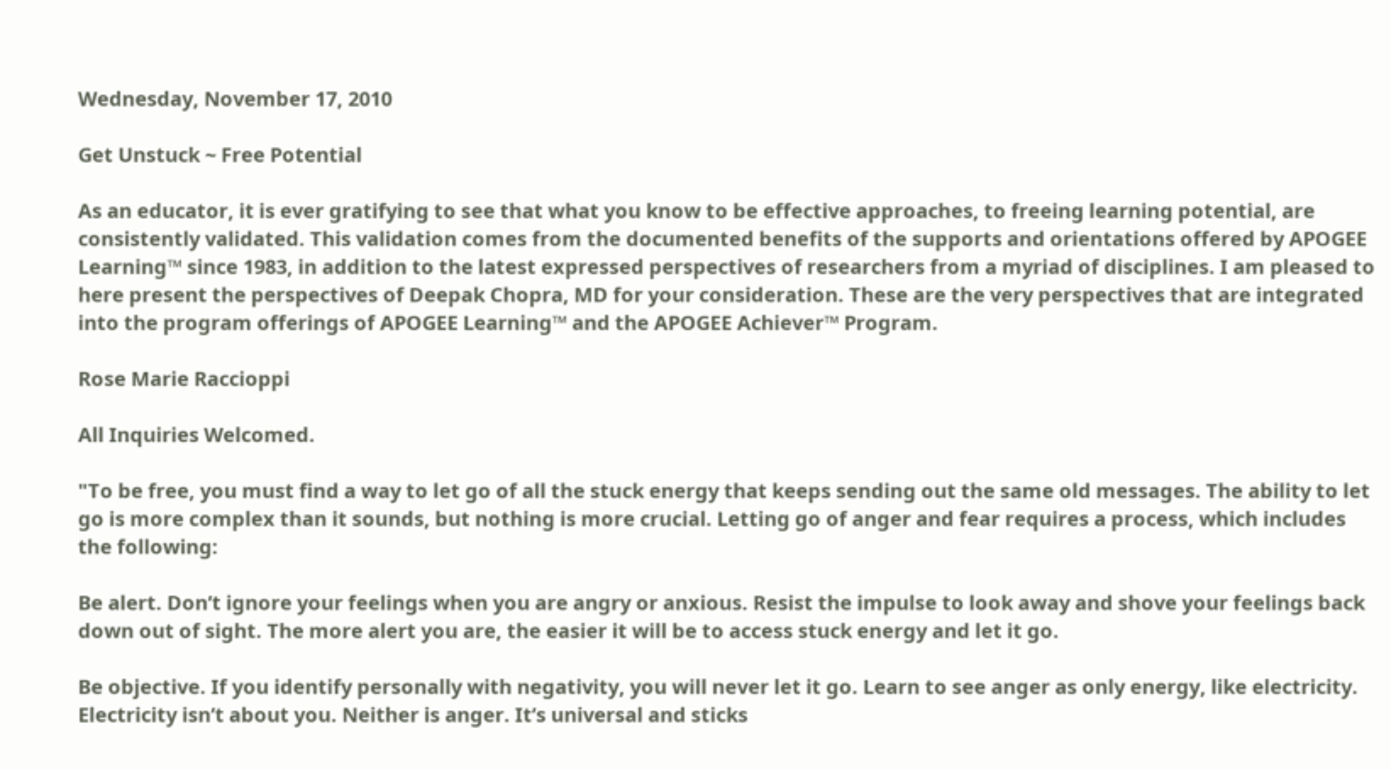Wednesday, November 17, 2010

Get Unstuck ~ Free Potential

As an educator, it is ever gratifying to see that what you know to be effective approaches, to freeing learning potential, are consistently validated. This validation comes from the documented benefits of the supports and orientations offered by APOGEE Learning™ since 1983, in addition to the latest expressed perspectives of researchers from a myriad of disciplines. I am pleased to here present the perspectives of Deepak Chopra, MD for your consideration. These are the very perspectives that are integrated into the program offerings of APOGEE Learning™ and the APOGEE Achiever™ Program.

Rose Marie Raccioppi

All Inquiries Welcomed.

"To be free, you must find a way to let go of all the stuck energy that keeps sending out the same old messages. The ability to let go is more complex than it sounds, but nothing is more crucial. Letting go of anger and fear requires a process, which includes the following:

Be alert. Don’t ignore your feelings when you are angry or anxious. Resist the impulse to look away and shove your feelings back down out of sight. The more alert you are, the easier it will be to access stuck energy and let it go.

Be objective. If you identify personally with negativity, you will never let it go. Learn to see anger as only energy, like electricity. Electricity isn’t about you. Neither is anger. It’s universal and sticks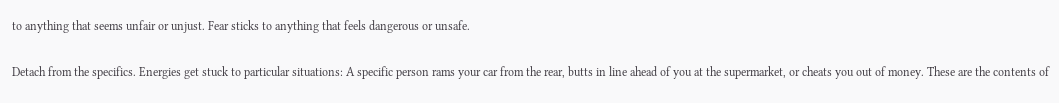to anything that seems unfair or unjust. Fear sticks to anything that feels dangerous or unsafe.

Detach from the specifics. Energies get stuck to particular situations: A specific person rams your car from the rear, butts in line ahead of you at the supermarket, or cheats you out of money. These are the contents of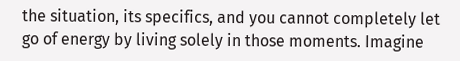the situation, its specifics, and you cannot completely let go of energy by living solely in those moments. Imagine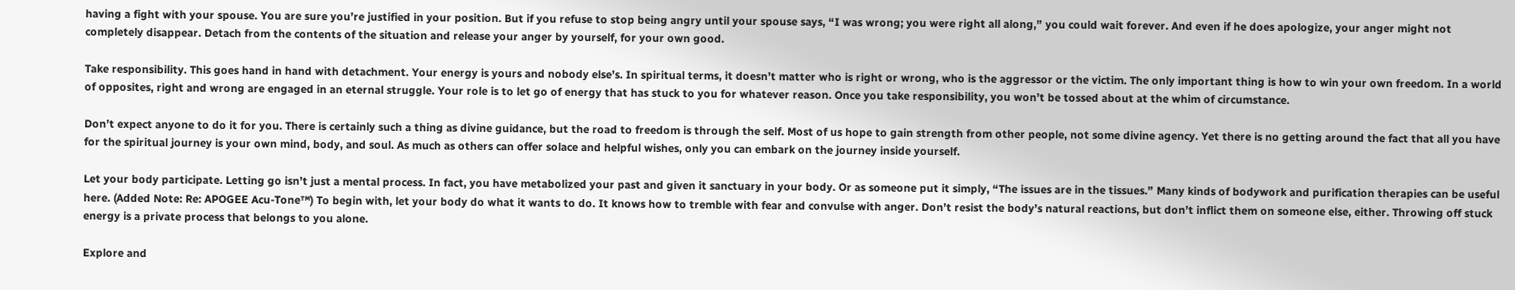having a fight with your spouse. You are sure you’re justified in your position. But if you refuse to stop being angry until your spouse says, “I was wrong; you were right all along,” you could wait forever. And even if he does apologize, your anger might not completely disappear. Detach from the contents of the situation and release your anger by yourself, for your own good.

Take responsibility. This goes hand in hand with detachment. Your energy is yours and nobody else’s. In spiritual terms, it doesn’t matter who is right or wrong, who is the aggressor or the victim. The only important thing is how to win your own freedom. In a world of opposites, right and wrong are engaged in an eternal struggle. Your role is to let go of energy that has stuck to you for whatever reason. Once you take responsibility, you won’t be tossed about at the whim of circumstance.

Don’t expect anyone to do it for you. There is certainly such a thing as divine guidance, but the road to freedom is through the self. Most of us hope to gain strength from other people, not some divine agency. Yet there is no getting around the fact that all you have for the spiritual journey is your own mind, body, and soul. As much as others can offer solace and helpful wishes, only you can embark on the journey inside yourself.

Let your body participate. Letting go isn’t just a mental process. In fact, you have metabolized your past and given it sanctuary in your body. Or as someone put it simply, “The issues are in the tissues.” Many kinds of bodywork and purification therapies can be useful here. (Added Note: Re: APOGEE Acu-Tone™) To begin with, let your body do what it wants to do. It knows how to tremble with fear and convulse with anger. Don’t resist the body’s natural reactions, but don’t inflict them on someone else, either. Throwing off stuck energy is a private process that belongs to you alone.

Explore and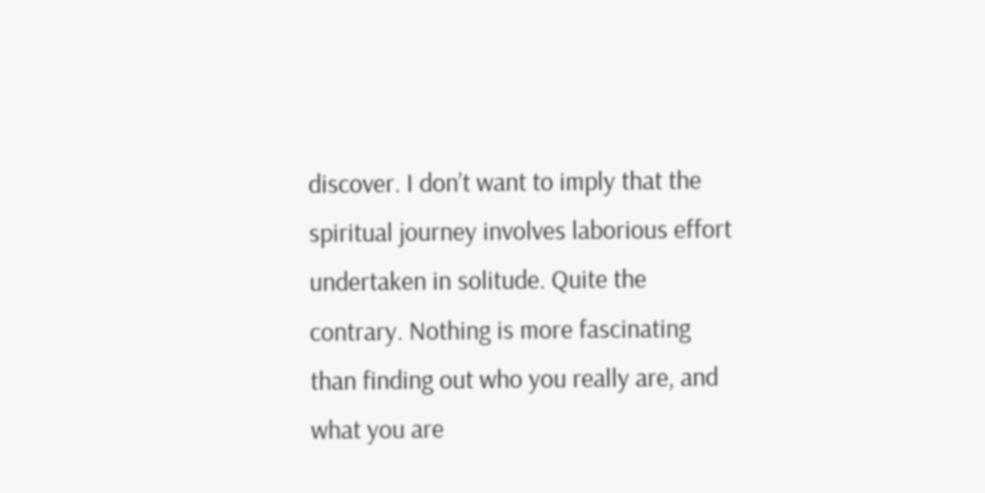discover. I don’t want to imply that the spiritual journey involves laborious effort undertaken in solitude. Quite the contrary. Nothing is more fascinating than finding out who you really are, and what you are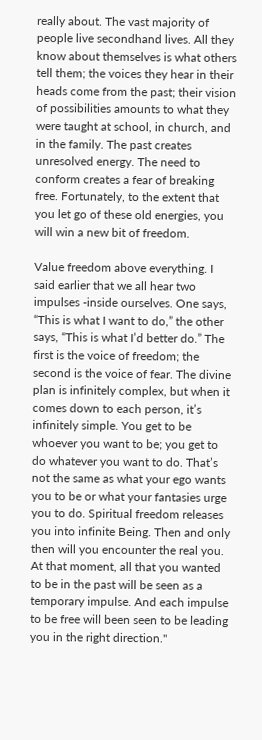really about. The vast majority of people live secondhand lives. All they know about themselves is what others tell them; the voices they hear in their heads come from the past; their vision of possibilities amounts to what they were taught at school, in church, and in the family. The past creates unresolved energy. The need to conform creates a fear of breaking free. Fortunately, to the extent that you let go of these old energies, you will win a new bit of freedom.

Value freedom above everything. I said earlier that we all hear two impulses -inside ourselves. One says, “This is what I want to do,” the other says, “This is what I’d better do.” The first is the voice of freedom; the second is the voice of fear. The divine plan is infinitely complex, but when it comes down to each person, it’s infinitely simple. You get to be whoever you want to be; you get to do whatever you want to do. That’s not the same as what your ego wants you to be or what your fantasies urge you to do. Spiritual freedom releases you into infinite Being. Then and only then will you encounter the real you. At that moment, all that you wanted to be in the past will be seen as a temporary impulse. And each impulse to be free will been seen to be leading you in the right direction."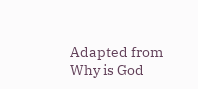Adapted from Why is God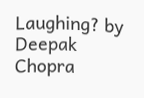Laughing? by Deepak Chopra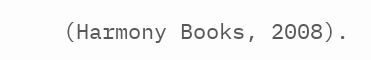(Harmony Books, 2008).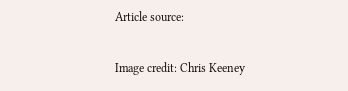Article source:

Image credit: Chris Keeney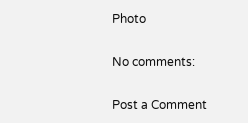Photo

No comments:

Post a Comment